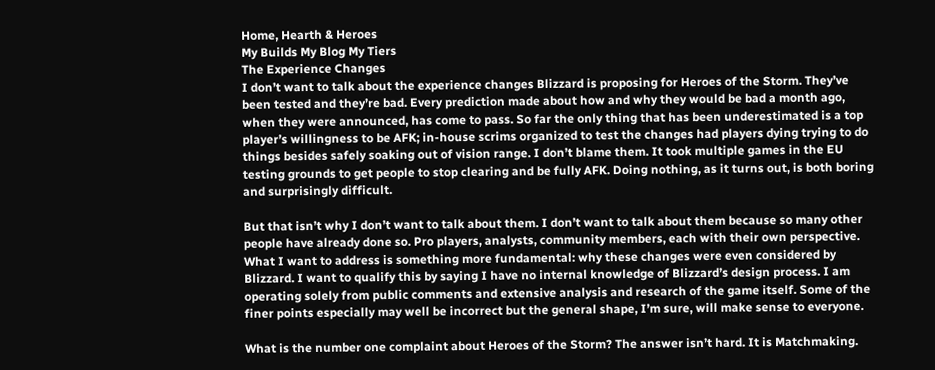Home, Hearth & Heroes
My Builds My Blog My Tiers
The Experience Changes
I don’t want to talk about the experience changes Blizzard is proposing for Heroes of the Storm. They’ve been tested and they’re bad. Every prediction made about how and why they would be bad a month ago, when they were announced, has come to pass. So far the only thing that has been underestimated is a top player’s willingness to be AFK; in-house scrims organized to test the changes had players dying trying to do things besides safely soaking out of vision range. I don’t blame them. It took multiple games in the EU testing grounds to get people to stop clearing and be fully AFK. Doing nothing, as it turns out, is both boring and surprisingly difficult.

But that isn’t why I don’t want to talk about them. I don’t want to talk about them because so many other people have already done so. Pro players, analysts, community members, each with their own perspective. What I want to address is something more fundamental: why these changes were even considered by Blizzard. I want to qualify this by saying I have no internal knowledge of Blizzard’s design process. I am operating solely from public comments and extensive analysis and research of the game itself. Some of the finer points especially may well be incorrect but the general shape, I’m sure, will make sense to everyone.

What is the number one complaint about Heroes of the Storm? The answer isn’t hard. It is Matchmaking.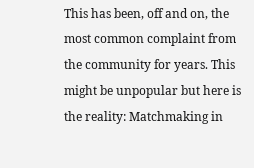This has been, off and on, the most common complaint from the community for years. This might be unpopular but here is the reality: Matchmaking in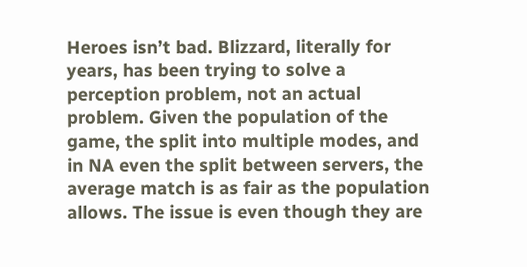Heroes isn’t bad. Blizzard, literally for years, has been trying to solve a perception problem, not an actual problem. Given the population of the game, the split into multiple modes, and in NA even the split between servers, the average match is as fair as the population allows. The issue is even though they are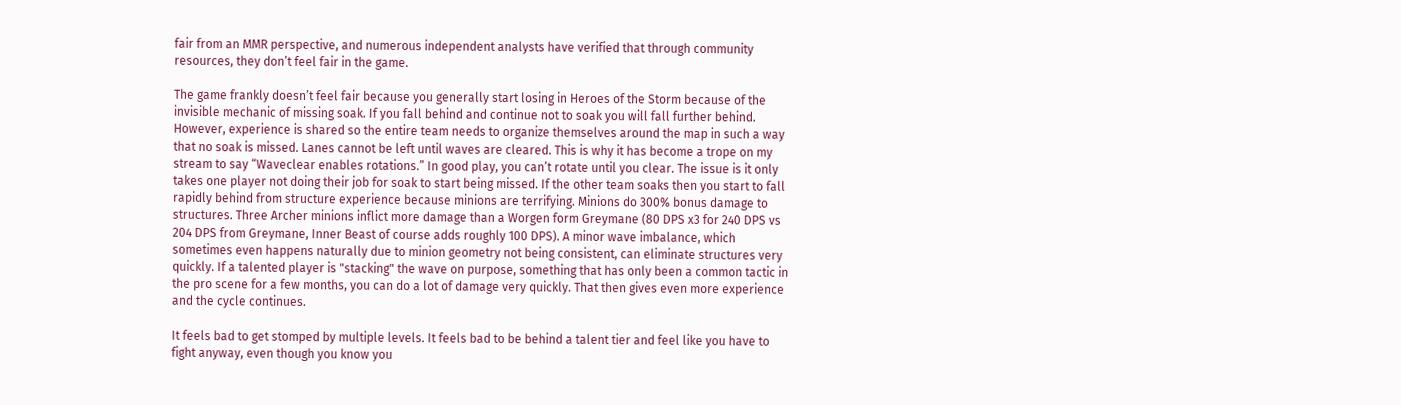fair from an MMR perspective, and numerous independent analysts have verified that through community resources, they don’t feel fair in the game.

The game frankly doesn’t feel fair because you generally start losing in Heroes of the Storm because of the invisible mechanic of missing soak. If you fall behind and continue not to soak you will fall further behind. However, experience is shared so the entire team needs to organize themselves around the map in such a way that no soak is missed. Lanes cannot be left until waves are cleared. This is why it has become a trope on my stream to say “Waveclear enables rotations.” In good play, you can’t rotate until you clear. The issue is it only takes one player not doing their job for soak to start being missed. If the other team soaks then you start to fall rapidly behind from structure experience because minions are terrifying. Minions do 300% bonus damage to structures. Three Archer minions inflict more damage than a Worgen form Greymane (80 DPS x3 for 240 DPS vs 204 DPS from Greymane, Inner Beast of course adds roughly 100 DPS). A minor wave imbalance, which sometimes even happens naturally due to minion geometry not being consistent, can eliminate structures very quickly. If a talented player is "stacking" the wave on purpose, something that has only been a common tactic in the pro scene for a few months, you can do a lot of damage very quickly. That then gives even more experience and the cycle continues.

It feels bad to get stomped by multiple levels. It feels bad to be behind a talent tier and feel like you have to fight anyway, even though you know you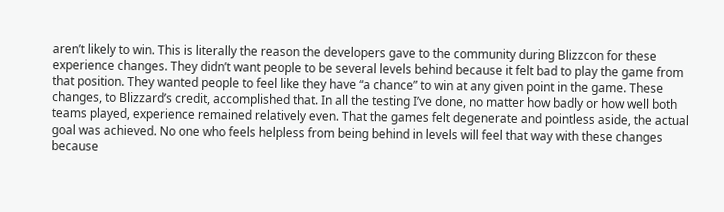aren’t likely to win. This is literally the reason the developers gave to the community during Blizzcon for these experience changes. They didn’t want people to be several levels behind because it felt bad to play the game from that position. They wanted people to feel like they have “a chance” to win at any given point in the game. These changes, to Blizzard’s credit, accomplished that. In all the testing I’ve done, no matter how badly or how well both teams played, experience remained relatively even. That the games felt degenerate and pointless aside, the actual goal was achieved. No one who feels helpless from being behind in levels will feel that way with these changes because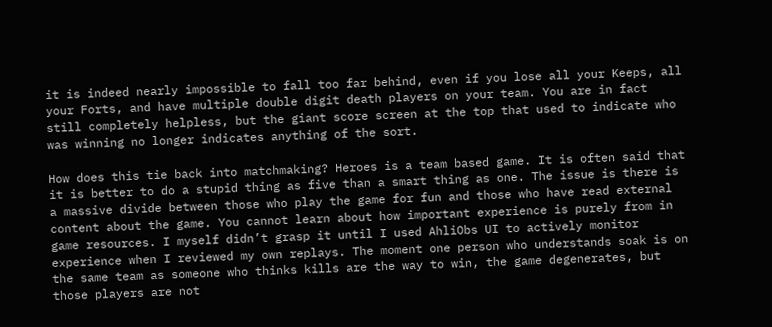it is indeed nearly impossible to fall too far behind, even if you lose all your Keeps, all your Forts, and have multiple double digit death players on your team. You are in fact still completely helpless, but the giant score screen at the top that used to indicate who was winning no longer indicates anything of the sort.

How does this tie back into matchmaking? Heroes is a team based game. It is often said that it is better to do a stupid thing as five than a smart thing as one. The issue is there is a massive divide between those who play the game for fun and those who have read external content about the game. You cannot learn about how important experience is purely from in game resources. I myself didn’t grasp it until I used AhliObs UI to actively monitor experience when I reviewed my own replays. The moment one person who understands soak is on the same team as someone who thinks kills are the way to win, the game degenerates, but those players are not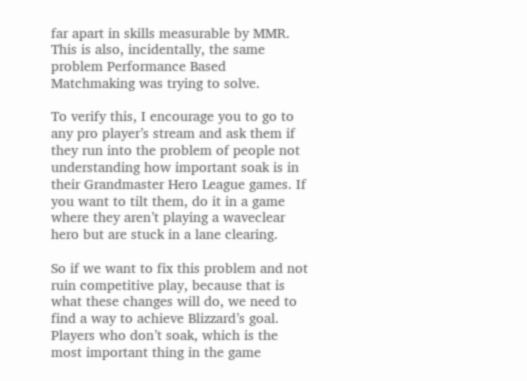far apart in skills measurable by MMR. This is also, incidentally, the same problem Performance Based Matchmaking was trying to solve.

To verify this, I encourage you to go to any pro player’s stream and ask them if they run into the problem of people not understanding how important soak is in their Grandmaster Hero League games. If you want to tilt them, do it in a game where they aren’t playing a waveclear hero but are stuck in a lane clearing.

So if we want to fix this problem and not ruin competitive play, because that is what these changes will do, we need to find a way to achieve Blizzard’s goal. Players who don’t soak, which is the most important thing in the game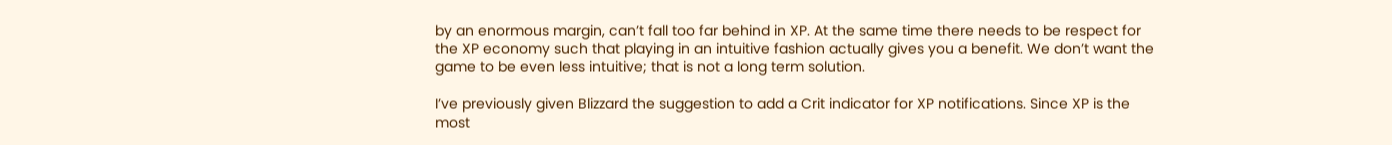by an enormous margin, can’t fall too far behind in XP. At the same time there needs to be respect for the XP economy such that playing in an intuitive fashion actually gives you a benefit. We don’t want the game to be even less intuitive; that is not a long term solution.

I’ve previously given Blizzard the suggestion to add a Crit indicator for XP notifications. Since XP is the most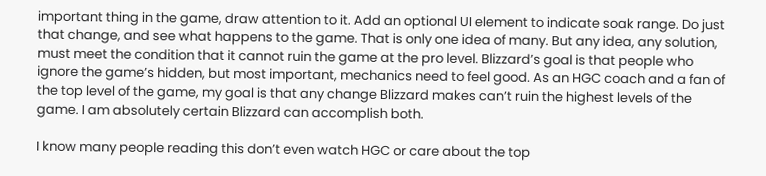important thing in the game, draw attention to it. Add an optional UI element to indicate soak range. Do just that change, and see what happens to the game. That is only one idea of many. But any idea, any solution, must meet the condition that it cannot ruin the game at the pro level. Blizzard’s goal is that people who ignore the game’s hidden, but most important, mechanics need to feel good. As an HGC coach and a fan of the top level of the game, my goal is that any change Blizzard makes can’t ruin the highest levels of the game. I am absolutely certain Blizzard can accomplish both.

I know many people reading this don’t even watch HGC or care about the top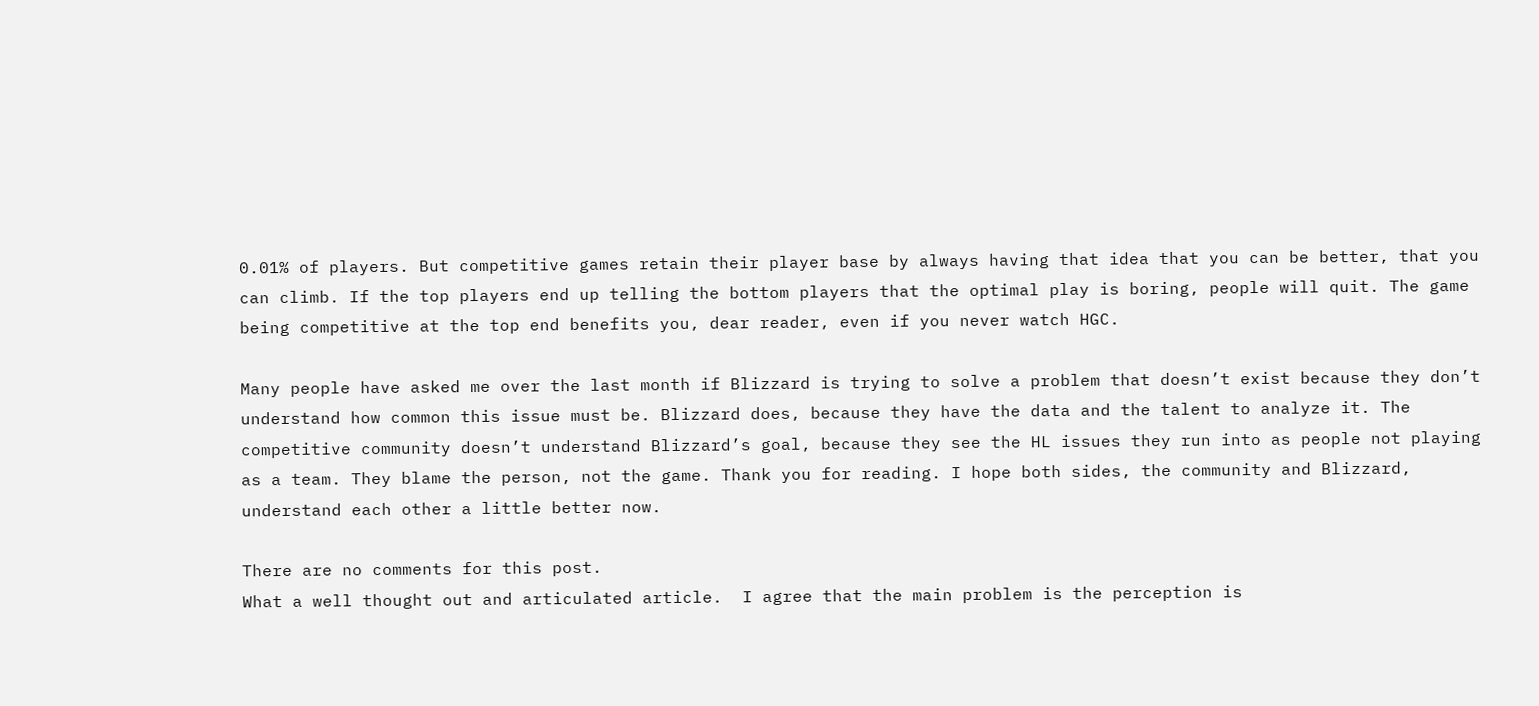0.01% of players. But competitive games retain their player base by always having that idea that you can be better, that you can climb. If the top players end up telling the bottom players that the optimal play is boring, people will quit. The game being competitive at the top end benefits you, dear reader, even if you never watch HGC.

Many people have asked me over the last month if Blizzard is trying to solve a problem that doesn’t exist because they don’t understand how common this issue must be. Blizzard does, because they have the data and the talent to analyze it. The competitive community doesn’t understand Blizzard’s goal, because they see the HL issues they run into as people not playing as a team. They blame the person, not the game. Thank you for reading. I hope both sides, the community and Blizzard, understand each other a little better now.

There are no comments for this post.
What a well thought out and articulated article.  I agree that the main problem is the perception is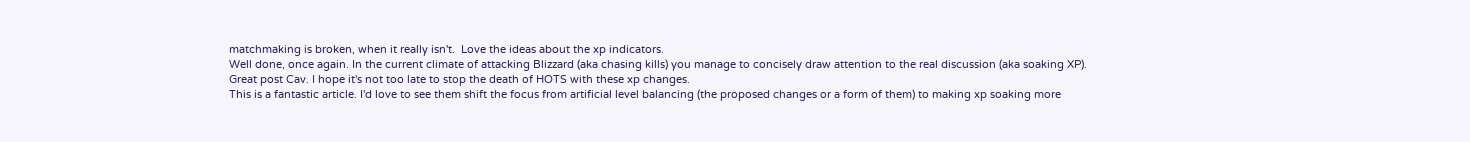matchmaking is broken, when it really isn't.  Love the ideas about the xp indicators.
Well done, once again. In the current climate of attacking Blizzard (aka chasing kills) you manage to concisely draw attention to the real discussion (aka soaking XP).
Great post Cav. I hope it's not too late to stop the death of HOTS with these xp changes.
This is a fantastic article. I'd love to see them shift the focus from artificial level balancing (the proposed changes or a form of them) to making xp soaking more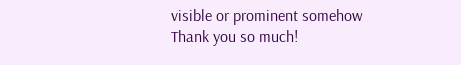visible or prominent somehow
Thank you so much!